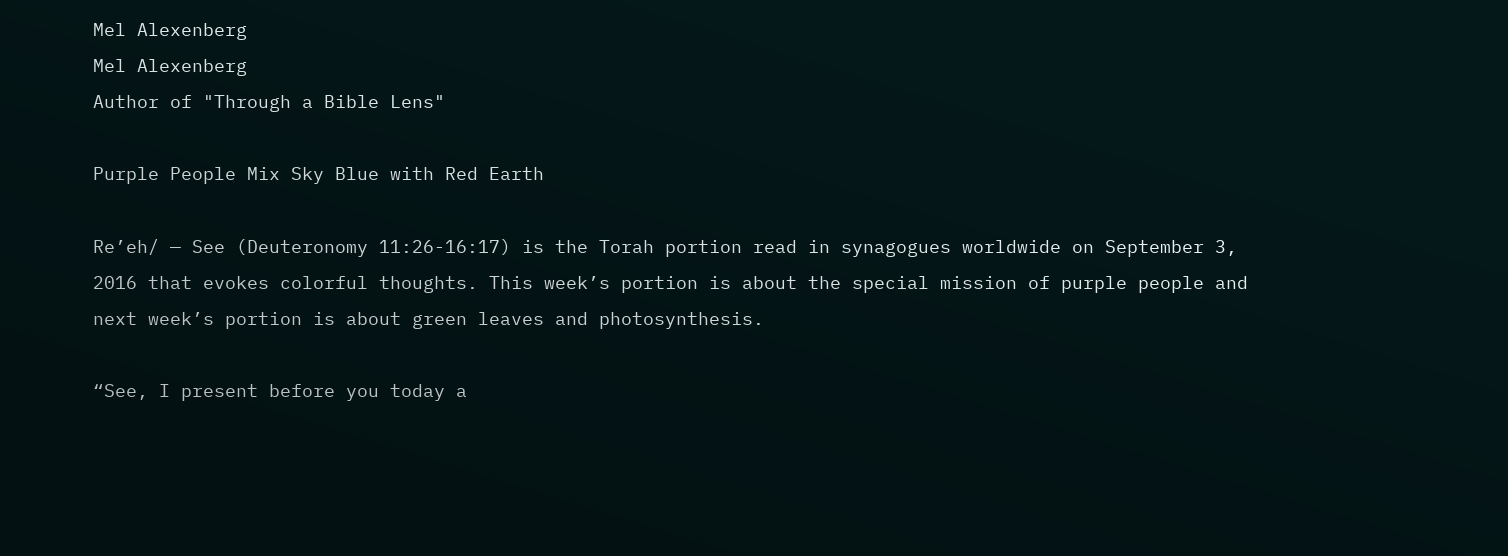Mel Alexenberg
Mel Alexenberg
Author of "Through a Bible Lens"

Purple People Mix Sky Blue with Red Earth

Re’eh/ — See (Deuteronomy 11:26-16:17) is the Torah portion read in synagogues worldwide on September 3, 2016 that evokes colorful thoughts. This week’s portion is about the special mission of purple people and next week’s portion is about green leaves and photosynthesis.

“See, I present before you today a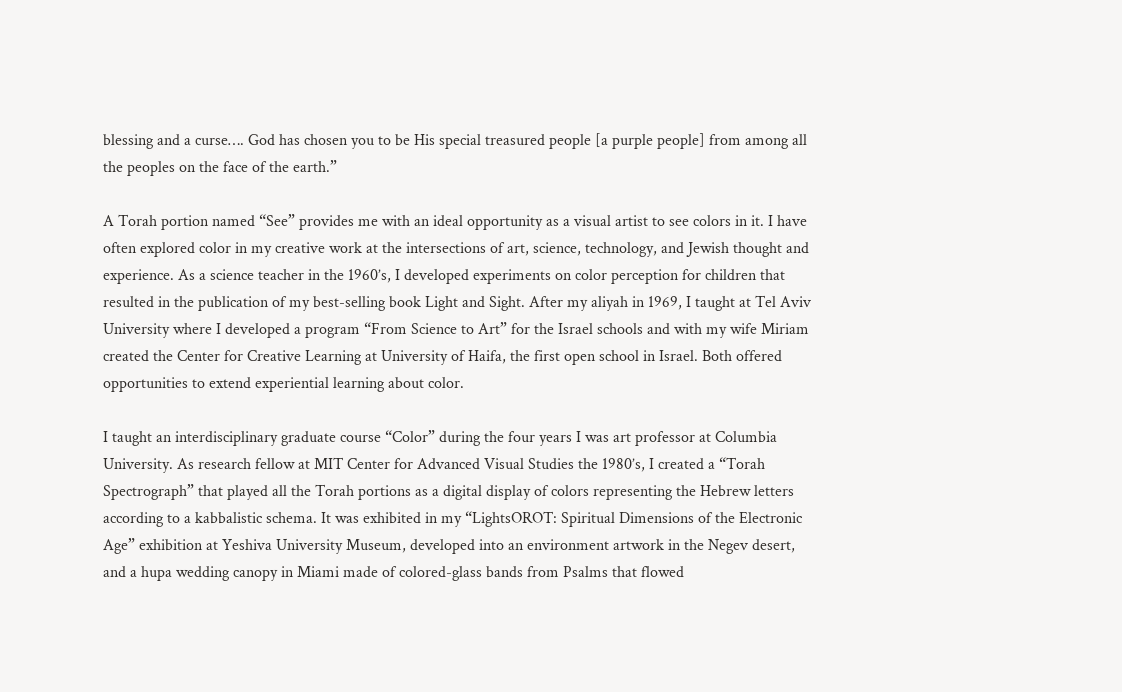blessing and a curse…. God has chosen you to be His special treasured people [a purple people] from among all the peoples on the face of the earth.”

A Torah portion named “See” provides me with an ideal opportunity as a visual artist to see colors in it. I have often explored color in my creative work at the intersections of art, science, technology, and Jewish thought and experience. As a science teacher in the 1960’s, I developed experiments on color perception for children that resulted in the publication of my best-selling book Light and Sight. After my aliyah in 1969, I taught at Tel Aviv University where I developed a program “From Science to Art” for the Israel schools and with my wife Miriam created the Center for Creative Learning at University of Haifa, the first open school in Israel. Both offered opportunities to extend experiential learning about color.

I taught an interdisciplinary graduate course “Color” during the four years I was art professor at Columbia University. As research fellow at MIT Center for Advanced Visual Studies the 1980’s, I created a “Torah Spectrograph” that played all the Torah portions as a digital display of colors representing the Hebrew letters according to a kabbalistic schema. It was exhibited in my “LightsOROT: Spiritual Dimensions of the Electronic Age” exhibition at Yeshiva University Museum, developed into an environment artwork in the Negev desert, and a hupa wedding canopy in Miami made of colored-glass bands from Psalms that flowed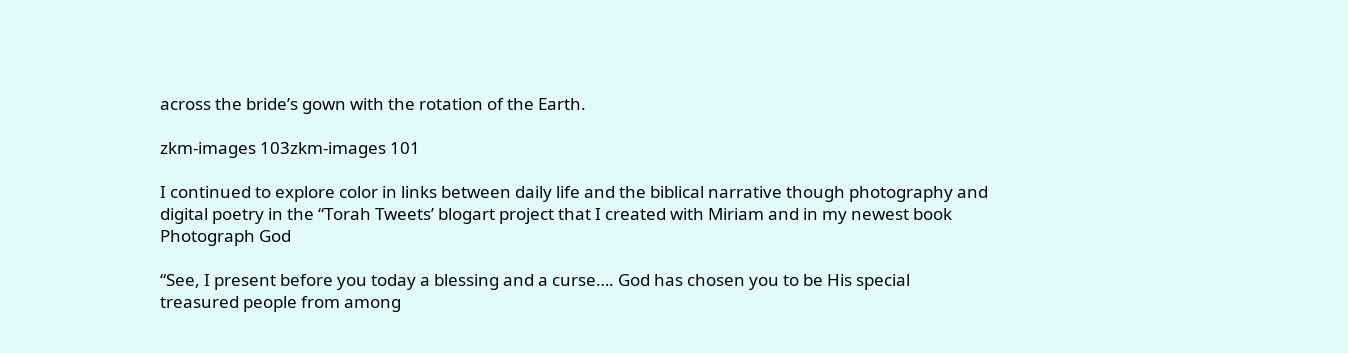across the bride’s gown with the rotation of the Earth.

zkm-images 103zkm-images 101

I continued to explore color in links between daily life and the biblical narrative though photography and digital poetry in the “Torah Tweets’ blogart project that I created with Miriam and in my newest book Photograph God

“See, I present before you today a blessing and a curse…. God has chosen you to be His special treasured people from among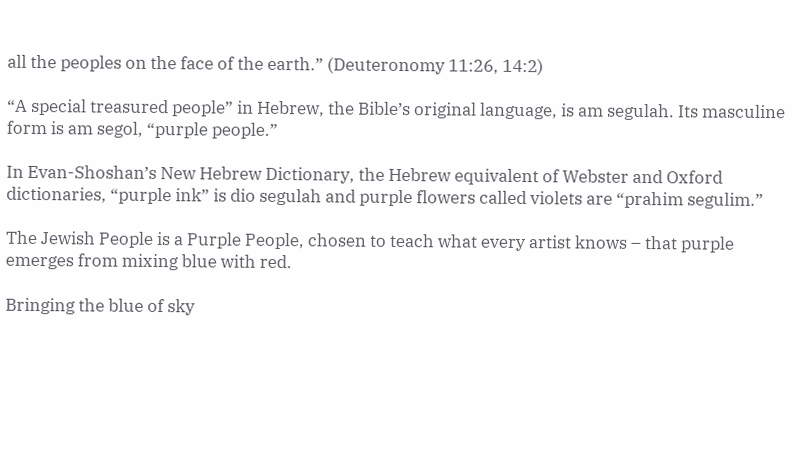all the peoples on the face of the earth.” (Deuteronomy 11:26, 14:2)

“A special treasured people” in Hebrew, the Bible’s original language, is am segulah. Its masculine form is am segol, “purple people.”

In Evan-Shoshan’s New Hebrew Dictionary, the Hebrew equivalent of Webster and Oxford dictionaries, “purple ink” is dio segulah and purple flowers called violets are “prahim segulim.”

The Jewish People is a Purple People, chosen to teach what every artist knows – that purple emerges from mixing blue with red.

Bringing the blue of sky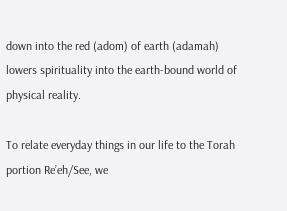down into the red (adom) of earth (adamah) lowers spirituality into the earth-bound world of physical reality.

To relate everyday things in our life to the Torah portion Re’eh/See, we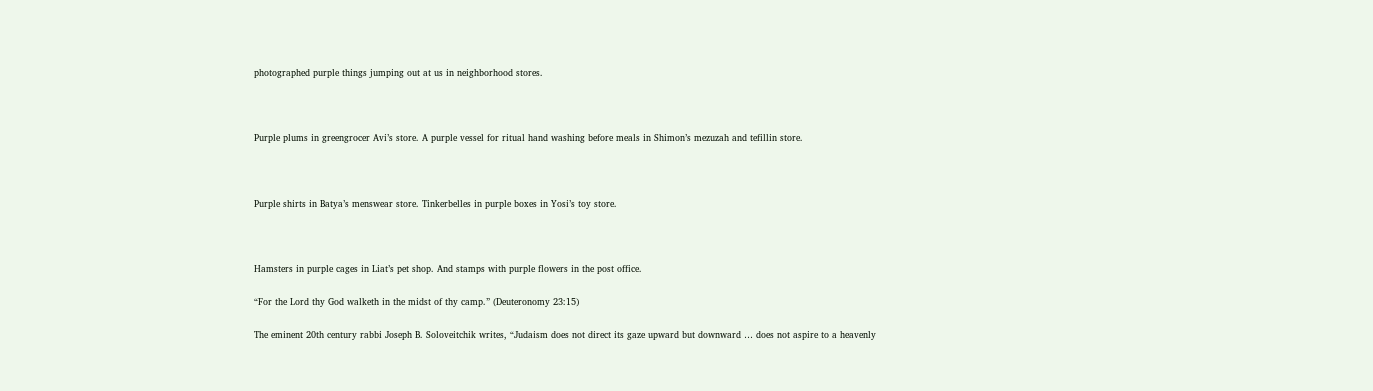photographed purple things jumping out at us in neighborhood stores.



Purple plums in greengrocer Avi’s store. A purple vessel for ritual hand washing before meals in Shimon’s mezuzah and tefillin store.



Purple shirts in Batya’s menswear store. Tinkerbelles in purple boxes in Yosi’s toy store.



Hamsters in purple cages in Liat’s pet shop. And stamps with purple flowers in the post office.

“For the Lord thy God walketh in the midst of thy camp.” (Deuteronomy 23:15)

The eminent 20th century rabbi Joseph B. Soloveitchik writes, “Judaism does not direct its gaze upward but downward … does not aspire to a heavenly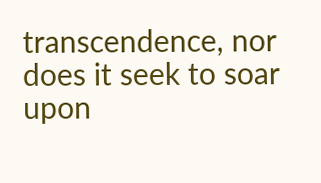transcendence, nor does it seek to soar upon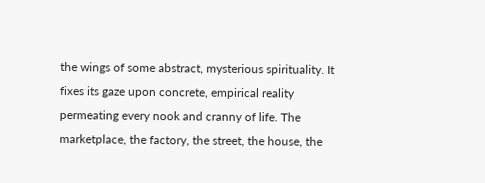the wings of some abstract, mysterious spirituality. It fixes its gaze upon concrete, empirical reality permeating every nook and cranny of life. The marketplace, the factory, the street, the house, the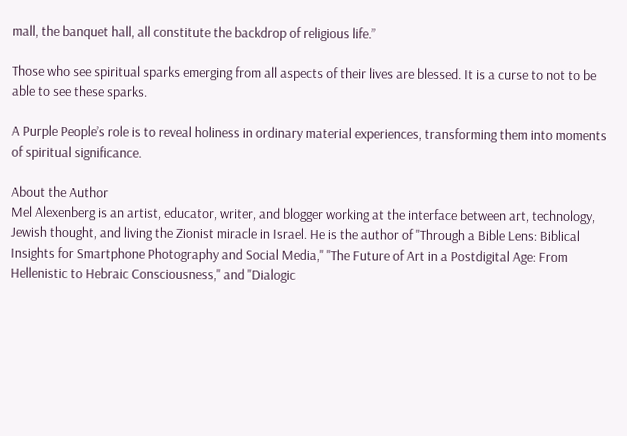mall, the banquet hall, all constitute the backdrop of religious life.”

Those who see spiritual sparks emerging from all aspects of their lives are blessed. It is a curse to not to be able to see these sparks.

A Purple People’s role is to reveal holiness in ordinary material experiences, transforming them into moments of spiritual significance.

About the Author
Mel Alexenberg is an artist, educator, writer, and blogger working at the interface between art, technology, Jewish thought, and living the Zionist miracle in Israel. He is the author of "Through a Bible Lens: Biblical Insights for Smartphone Photography and Social Media," "The Future of Art in a Postdigital Age: From Hellenistic to Hebraic Consciousness," and "Dialogic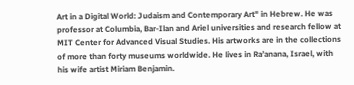Art in a Digital World: Judaism and Contemporary Art" in Hebrew. He was professor at Columbia, Bar-Ilan and Ariel universities and research fellow at MIT Center for Advanced Visual Studies. His artworks are in the collections of more than forty museums worldwide. He lives in Ra’anana, Israel, with his wife artist Miriam Benjamin.